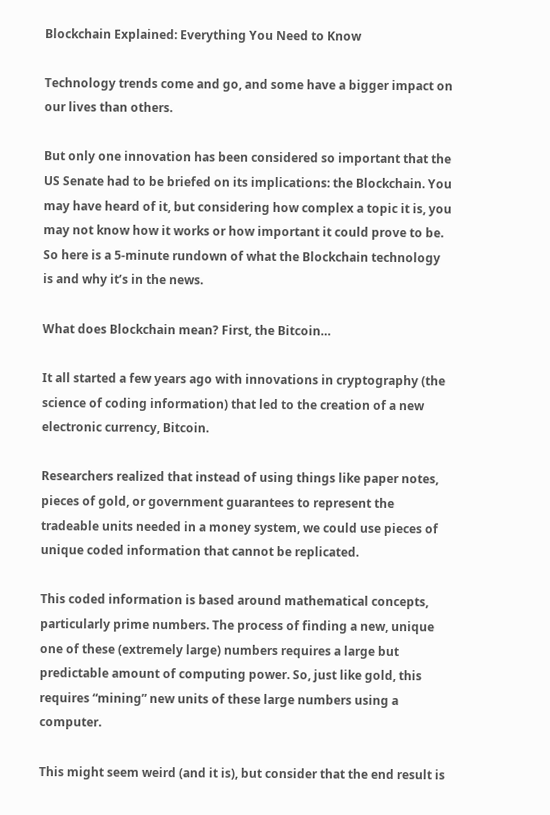Blockchain Explained: Everything You Need to Know

Technology trends come and go, and some have a bigger impact on our lives than others.

But only one innovation has been considered so important that the US Senate had to be briefed on its implications: the Blockchain. You may have heard of it, but considering how complex a topic it is, you may not know how it works or how important it could prove to be. So here is a 5-minute rundown of what the Blockchain technology is and why it’s in the news.

What does Blockchain mean? First, the Bitcoin…

It all started a few years ago with innovations in cryptography (the science of coding information) that led to the creation of a new electronic currency, Bitcoin.

Researchers realized that instead of using things like paper notes, pieces of gold, or government guarantees to represent the tradeable units needed in a money system, we could use pieces of unique coded information that cannot be replicated.

This coded information is based around mathematical concepts, particularly prime numbers. The process of finding a new, unique one of these (extremely large) numbers requires a large but predictable amount of computing power. So, just like gold, this requires “mining” new units of these large numbers using a computer.

This might seem weird (and it is), but consider that the end result is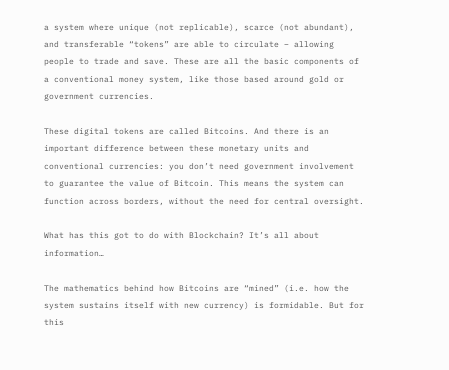a system where unique (not replicable), scarce (not abundant), and transferable “tokens” are able to circulate – allowing people to trade and save. These are all the basic components of a conventional money system, like those based around gold or government currencies.

These digital tokens are called Bitcoins. And there is an important difference between these monetary units and conventional currencies: you don’t need government involvement to guarantee the value of Bitcoin. This means the system can function across borders, without the need for central oversight.

What has this got to do with Blockchain? It’s all about information…

The mathematics behind how Bitcoins are “mined” (i.e. how the system sustains itself with new currency) is formidable. But for this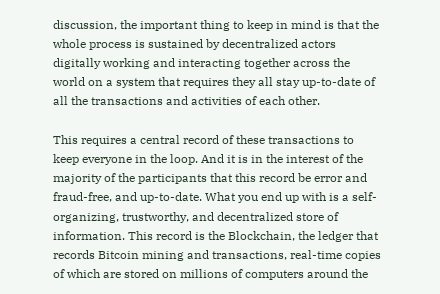discussion, the important thing to keep in mind is that the whole process is sustained by decentralized actors digitally working and interacting together across the world on a system that requires they all stay up-to-date of all the transactions and activities of each other.

This requires a central record of these transactions to keep everyone in the loop. And it is in the interest of the majority of the participants that this record be error and fraud-free, and up-to-date. What you end up with is a self-organizing, trustworthy, and decentralized store of information. This record is the Blockchain, the ledger that records Bitcoin mining and transactions, real-time copies of which are stored on millions of computers around the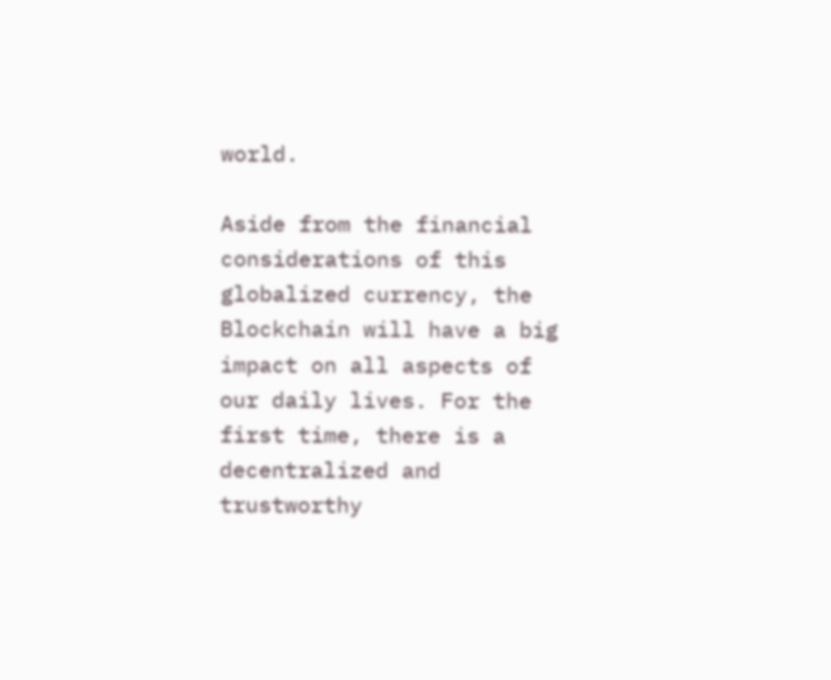world.

Aside from the financial considerations of this globalized currency, the Blockchain will have a big impact on all aspects of our daily lives. For the first time, there is a decentralized and trustworthy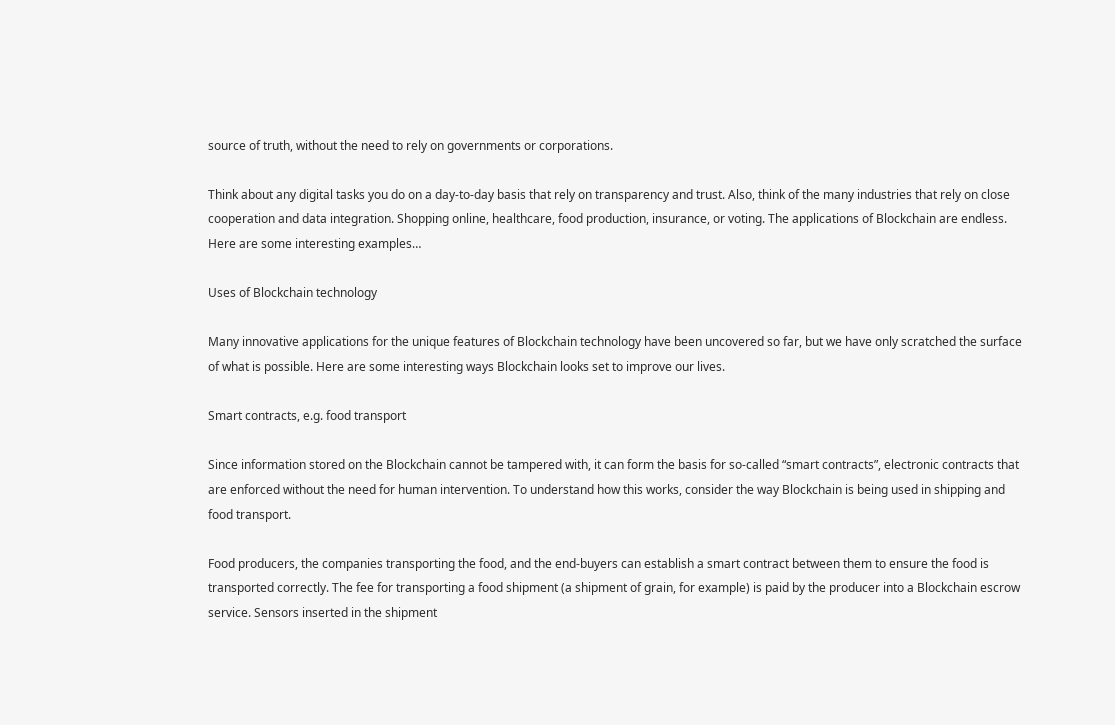source of truth, without the need to rely on governments or corporations.

Think about any digital tasks you do on a day-to-day basis that rely on transparency and trust. Also, think of the many industries that rely on close cooperation and data integration. Shopping online, healthcare, food production, insurance, or voting. The applications of Blockchain are endless. Here are some interesting examples…

Uses of Blockchain technology

Many innovative applications for the unique features of Blockchain technology have been uncovered so far, but we have only scratched the surface of what is possible. Here are some interesting ways Blockchain looks set to improve our lives.

Smart contracts, e.g. food transport

Since information stored on the Blockchain cannot be tampered with, it can form the basis for so-called “smart contracts”, electronic contracts that are enforced without the need for human intervention. To understand how this works, consider the way Blockchain is being used in shipping and food transport.

Food producers, the companies transporting the food, and the end-buyers can establish a smart contract between them to ensure the food is transported correctly. The fee for transporting a food shipment (a shipment of grain, for example) is paid by the producer into a Blockchain escrow service. Sensors inserted in the shipment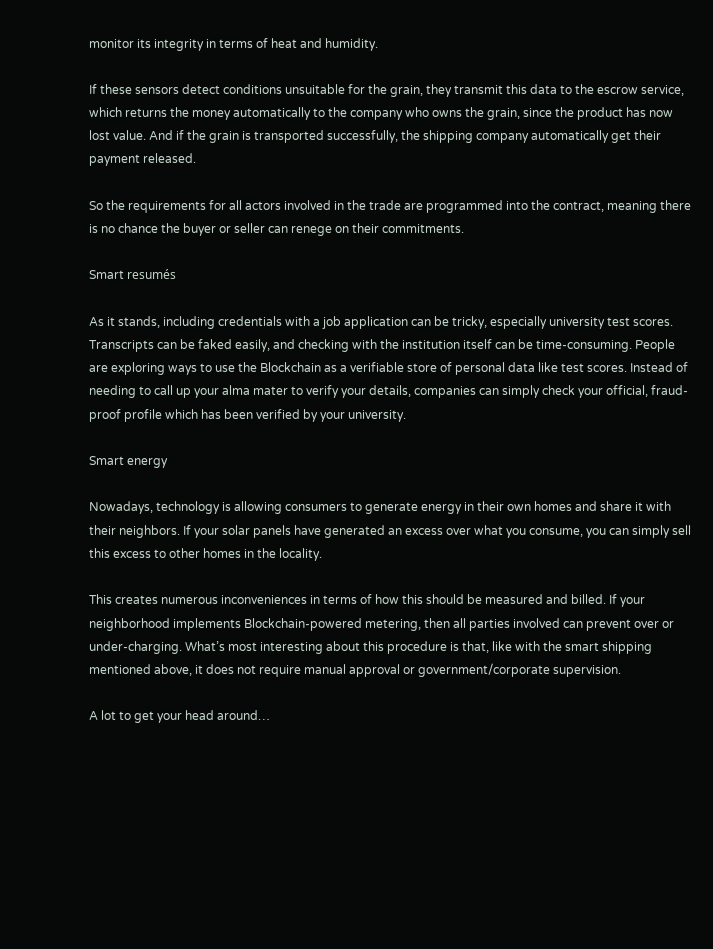monitor its integrity in terms of heat and humidity.

If these sensors detect conditions unsuitable for the grain, they transmit this data to the escrow service, which returns the money automatically to the company who owns the grain, since the product has now lost value. And if the grain is transported successfully, the shipping company automatically get their payment released.

So the requirements for all actors involved in the trade are programmed into the contract, meaning there is no chance the buyer or seller can renege on their commitments.

Smart resumés

As it stands, including credentials with a job application can be tricky, especially university test scores. Transcripts can be faked easily, and checking with the institution itself can be time-consuming. People are exploring ways to use the Blockchain as a verifiable store of personal data like test scores. Instead of needing to call up your alma mater to verify your details, companies can simply check your official, fraud-proof profile which has been verified by your university.

Smart energy

Nowadays, technology is allowing consumers to generate energy in their own homes and share it with their neighbors. If your solar panels have generated an excess over what you consume, you can simply sell this excess to other homes in the locality.

This creates numerous inconveniences in terms of how this should be measured and billed. If your neighborhood implements Blockchain-powered metering, then all parties involved can prevent over or under-charging. What’s most interesting about this procedure is that, like with the smart shipping mentioned above, it does not require manual approval or government/corporate supervision.

A lot to get your head around…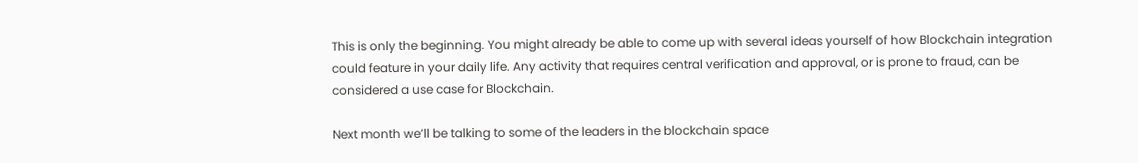This is only the beginning. You might already be able to come up with several ideas yourself of how Blockchain integration could feature in your daily life. Any activity that requires central verification and approval, or is prone to fraud, can be considered a use case for Blockchain.

Next month we’ll be talking to some of the leaders in the blockchain space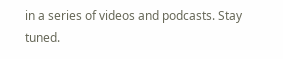in a series of videos and podcasts. Stay tuned.